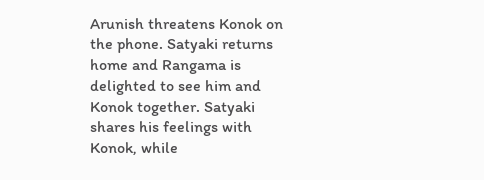Arunish threatens Konok on the phone. Satyaki returns home and Rangama is delighted to see him and Konok together. Satyaki shares his feelings with Konok, while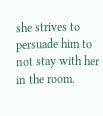she strives to persuade him to not stay with her in the room.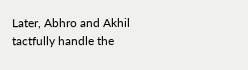Later, Abhro and Akhil tactfully handle the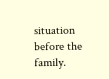situation before the family.